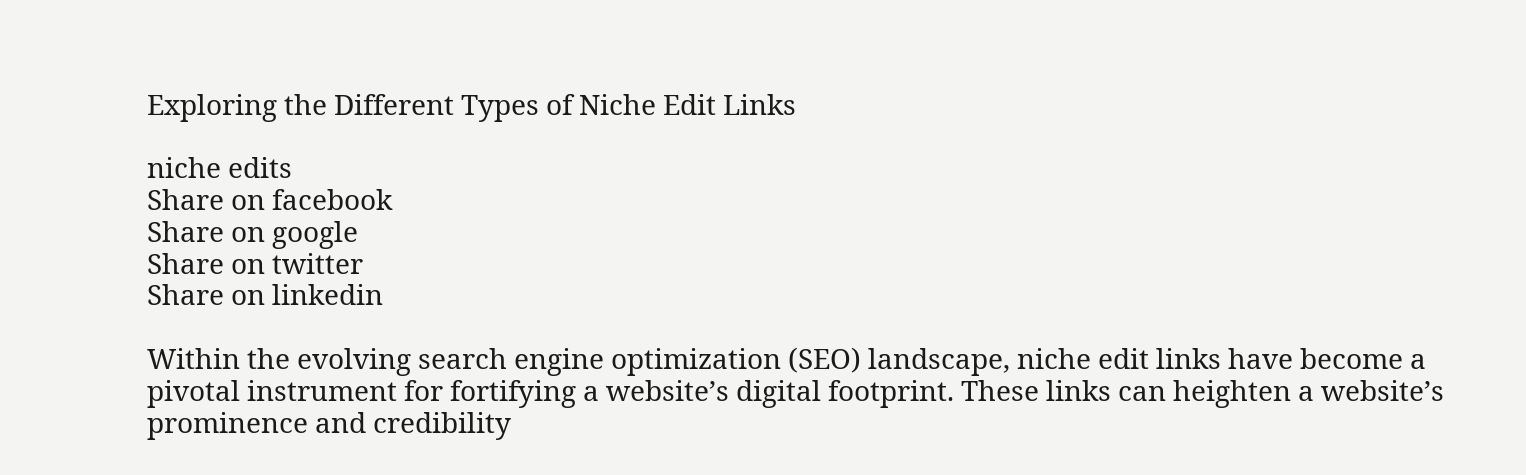Exploring the Different Types of Niche Edit Links

niche edits
Share on facebook
Share on google
Share on twitter
Share on linkedin

Within the evolving search engine optimization (SEO) landscape, niche edit links have become a pivotal instrument for fortifying a website’s digital footprint. These links can heighten a website’s prominence and credibility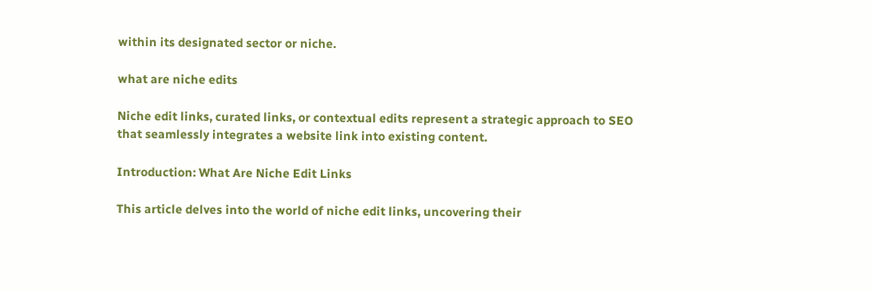within its designated sector or niche.

what are niche edits

Niche edit links, curated links, or contextual edits represent a strategic approach to SEO that seamlessly integrates a website link into existing content.

Introduction: What Are Niche Edit Links

This article delves into the world of niche edit links, uncovering their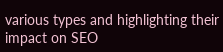various types and highlighting their impact on SEO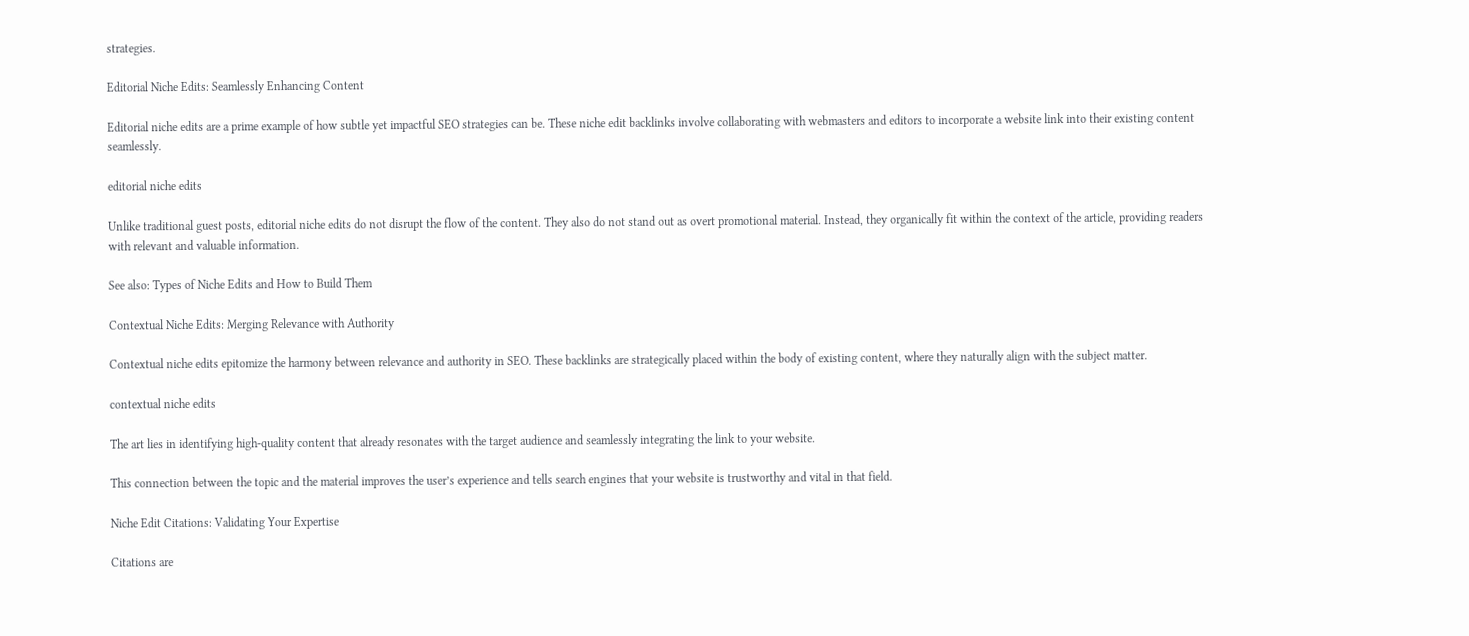strategies.

Editorial Niche Edits: Seamlessly Enhancing Content

Editorial niche edits are a prime example of how subtle yet impactful SEO strategies can be. These niche edit backlinks involve collaborating with webmasters and editors to incorporate a website link into their existing content seamlessly.

editorial niche edits

Unlike traditional guest posts, editorial niche edits do not disrupt the flow of the content. They also do not stand out as overt promotional material. Instead, they organically fit within the context of the article, providing readers with relevant and valuable information.

See also: Types of Niche Edits and How to Build Them

Contextual Niche Edits: Merging Relevance with Authority

Contextual niche edits epitomize the harmony between relevance and authority in SEO. These backlinks are strategically placed within the body of existing content, where they naturally align with the subject matter.

contextual niche edits

The art lies in identifying high-quality content that already resonates with the target audience and seamlessly integrating the link to your website.

This connection between the topic and the material improves the user’s experience and tells search engines that your website is trustworthy and vital in that field.

Niche Edit Citations: Validating Your Expertise

Citations are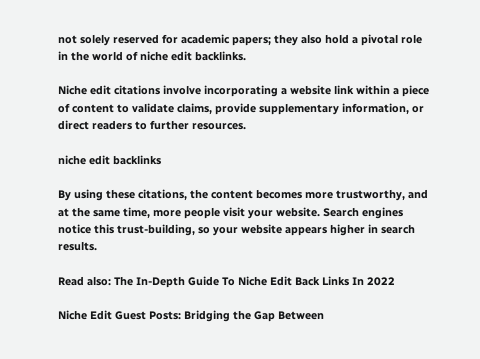not solely reserved for academic papers; they also hold a pivotal role in the world of niche edit backlinks.

Niche edit citations involve incorporating a website link within a piece of content to validate claims, provide supplementary information, or direct readers to further resources.

niche edit backlinks

By using these citations, the content becomes more trustworthy, and at the same time, more people visit your website. Search engines notice this trust-building, so your website appears higher in search results.

Read also: The In-Depth Guide To Niche Edit Back Links In 2022

Niche Edit Guest Posts: Bridging the Gap Between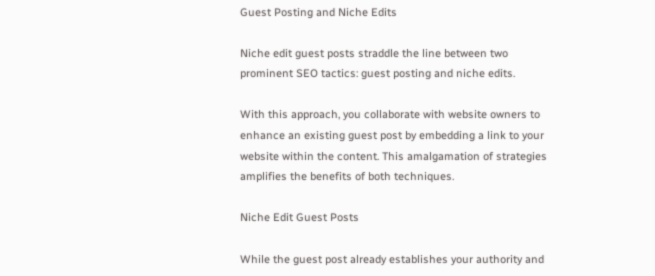Guest Posting and Niche Edits

Niche edit guest posts straddle the line between two prominent SEO tactics: guest posting and niche edits.

With this approach, you collaborate with website owners to enhance an existing guest post by embedding a link to your website within the content. This amalgamation of strategies amplifies the benefits of both techniques.

Niche Edit Guest Posts

While the guest post already establishes your authority and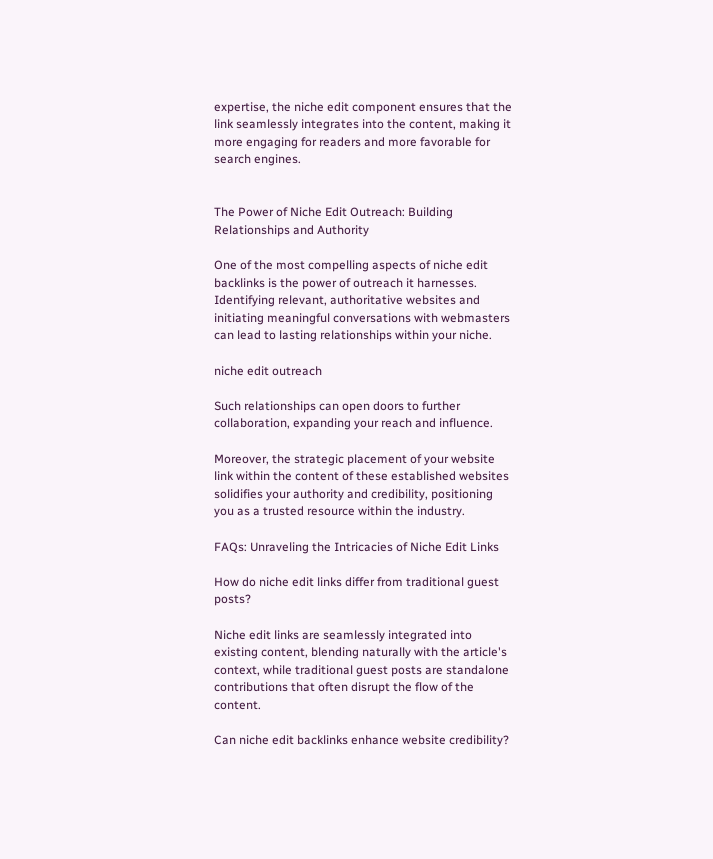expertise, the niche edit component ensures that the link seamlessly integrates into the content, making it more engaging for readers and more favorable for search engines.


The Power of Niche Edit Outreach: Building Relationships and Authority

One of the most compelling aspects of niche edit backlinks is the power of outreach it harnesses. Identifying relevant, authoritative websites and initiating meaningful conversations with webmasters can lead to lasting relationships within your niche.

niche edit outreach

Such relationships can open doors to further collaboration, expanding your reach and influence.

Moreover, the strategic placement of your website link within the content of these established websites solidifies your authority and credibility, positioning you as a trusted resource within the industry.

FAQs: Unraveling the Intricacies of Niche Edit Links

How do niche edit links differ from traditional guest posts?

Niche edit links are seamlessly integrated into existing content, blending naturally with the article's context, while traditional guest posts are standalone contributions that often disrupt the flow of the content.

Can niche edit backlinks enhance website credibility?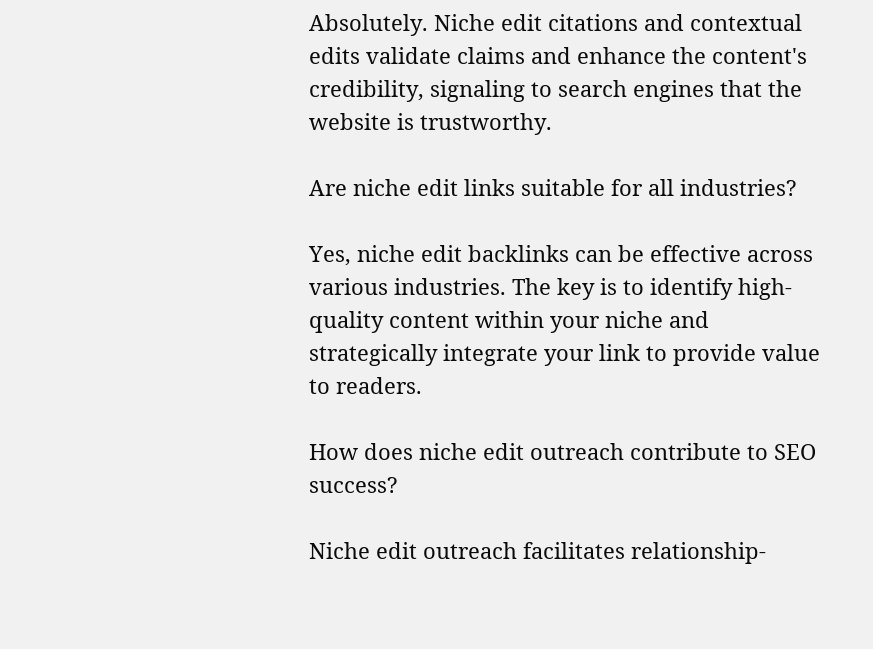Absolutely. Niche edit citations and contextual edits validate claims and enhance the content's credibility, signaling to search engines that the website is trustworthy.

Are niche edit links suitable for all industries?

Yes, niche edit backlinks can be effective across various industries. The key is to identify high-quality content within your niche and strategically integrate your link to provide value to readers.

How does niche edit outreach contribute to SEO success?

Niche edit outreach facilitates relationship-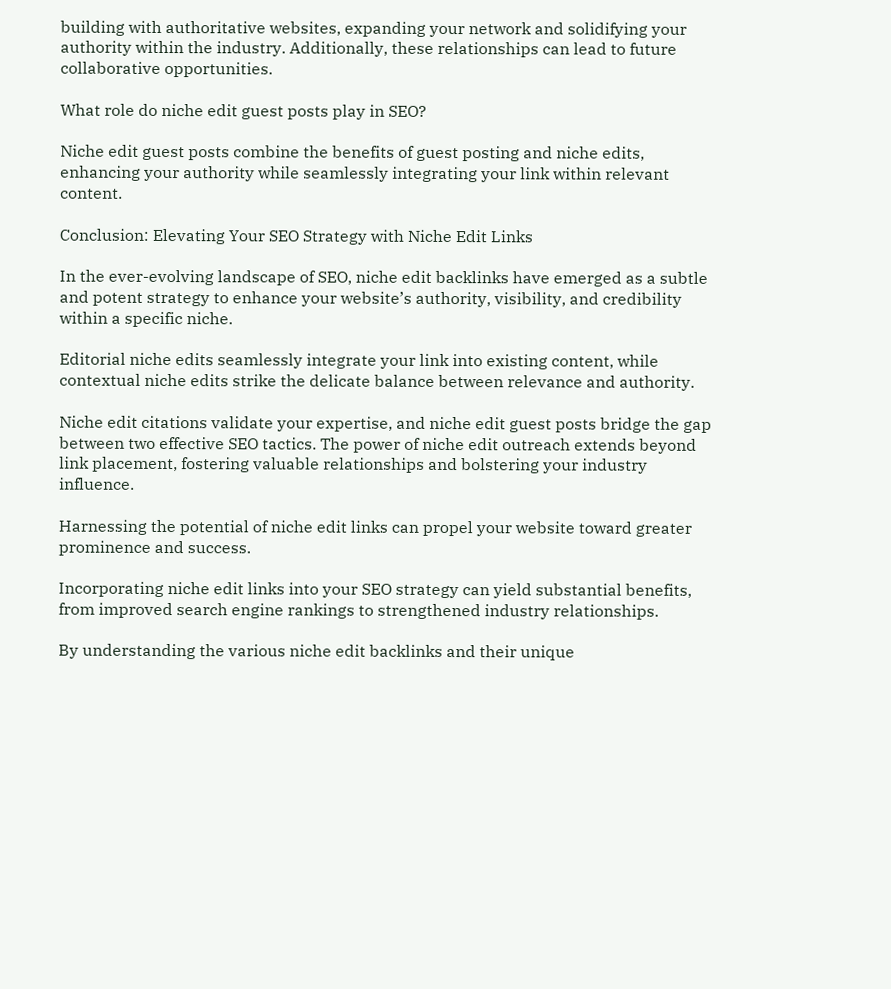building with authoritative websites, expanding your network and solidifying your authority within the industry. Additionally, these relationships can lead to future collaborative opportunities.

What role do niche edit guest posts play in SEO?

Niche edit guest posts combine the benefits of guest posting and niche edits, enhancing your authority while seamlessly integrating your link within relevant content.

Conclusion: Elevating Your SEO Strategy with Niche Edit Links

In the ever-evolving landscape of SEO, niche edit backlinks have emerged as a subtle and potent strategy to enhance your website’s authority, visibility, and credibility within a specific niche.

Editorial niche edits seamlessly integrate your link into existing content, while contextual niche edits strike the delicate balance between relevance and authority.

Niche edit citations validate your expertise, and niche edit guest posts bridge the gap between two effective SEO tactics. The power of niche edit outreach extends beyond link placement, fostering valuable relationships and bolstering your industry influence.

Harnessing the potential of niche edit links can propel your website toward greater prominence and success.

Incorporating niche edit links into your SEO strategy can yield substantial benefits, from improved search engine rankings to strengthened industry relationships.

By understanding the various niche edit backlinks and their unique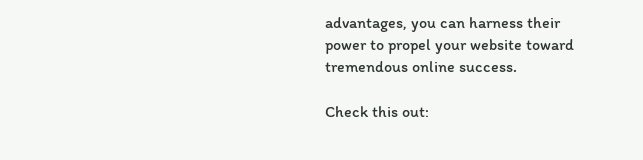advantages, you can harness their power to propel your website toward tremendous online success.

Check this out: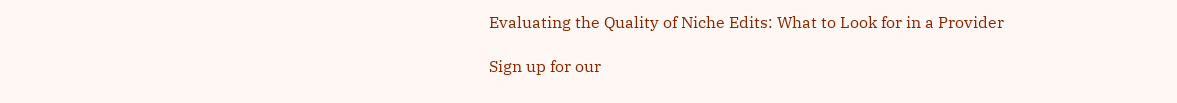Evaluating the Quality of Niche Edits: What to Look for in a Provider

Sign up for our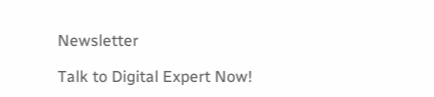Newsletter

Talk to Digital Expert Now!